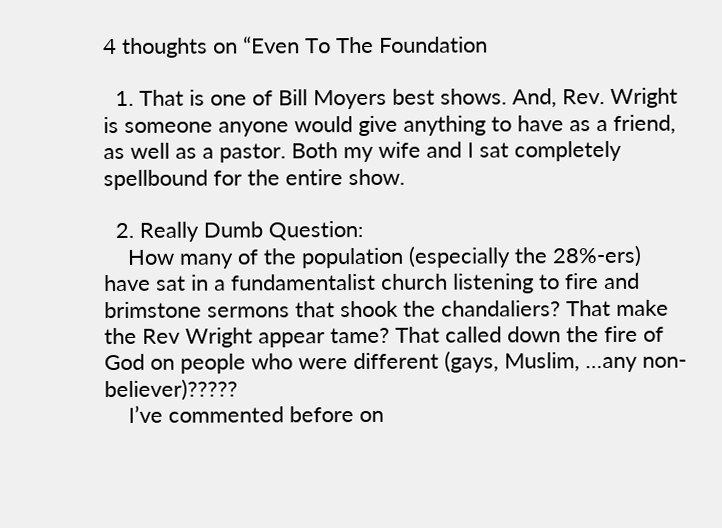4 thoughts on “Even To The Foundation

  1. That is one of Bill Moyers best shows. And, Rev. Wright is someone anyone would give anything to have as a friend, as well as a pastor. Both my wife and I sat completely spellbound for the entire show.

  2. Really Dumb Question:
    How many of the population (especially the 28%-ers) have sat in a fundamentalist church listening to fire and brimstone sermons that shook the chandaliers? That make the Rev Wright appear tame? That called down the fire of God on people who were different (gays, Muslim, …any non-believer)?????
    I’ve commented before on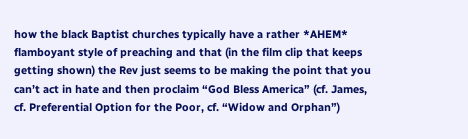how the black Baptist churches typically have a rather *AHEM* flamboyant style of preaching and that (in the film clip that keeps getting shown) the Rev just seems to be making the point that you can’t act in hate and then proclaim “God Bless America” (cf. James, cf. Preferential Option for the Poor, cf. “Widow and Orphan”)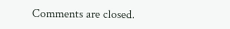Comments are closed.